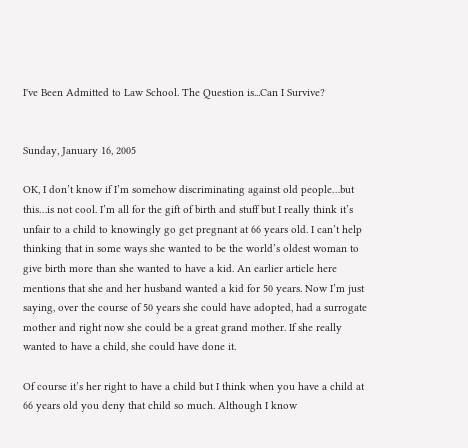I've Been Admitted to Law School. The Question is...Can I Survive?


Sunday, January 16, 2005

OK, I don’t know if I’m somehow discriminating against old people…but this…is not cool. I’m all for the gift of birth and stuff but I really think it’s unfair to a child to knowingly go get pregnant at 66 years old. I can’t help thinking that in some ways she wanted to be the world’s oldest woman to give birth more than she wanted to have a kid. An earlier article here mentions that she and her husband wanted a kid for 50 years. Now I’m just saying, over the course of 50 years she could have adopted, had a surrogate mother and right now she could be a great grand mother. If she really wanted to have a child, she could have done it.

Of course it’s her right to have a child but I think when you have a child at 66 years old you deny that child so much. Although I know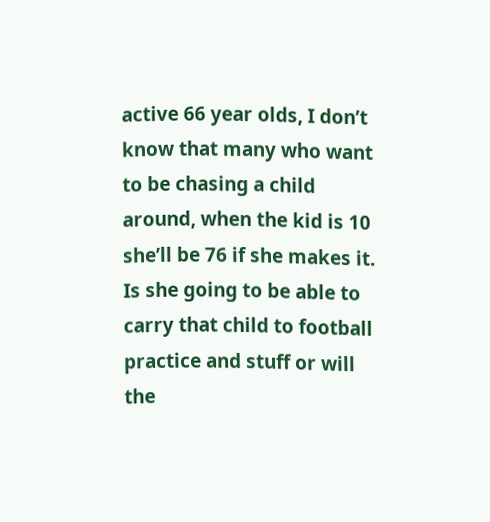active 66 year olds, I don’t know that many who want to be chasing a child around, when the kid is 10 she’ll be 76 if she makes it. Is she going to be able to carry that child to football practice and stuff or will the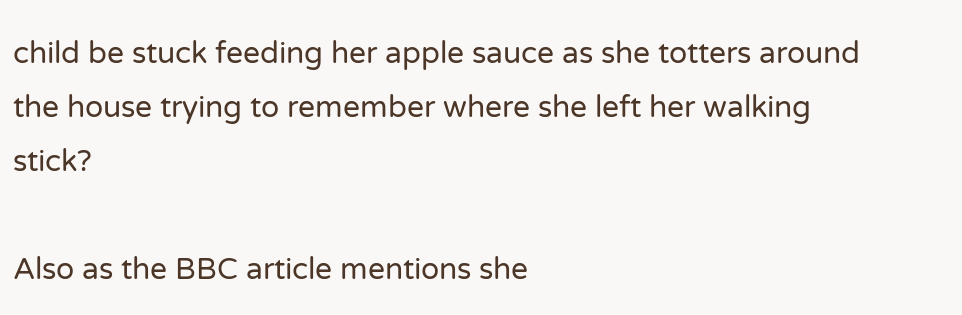child be stuck feeding her apple sauce as she totters around the house trying to remember where she left her walking stick?

Also as the BBC article mentions she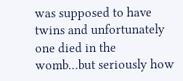was supposed to have twins and unfortunately one died in the womb…but seriously how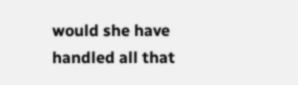would she have handled all that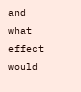and what effect would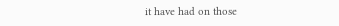it have had on those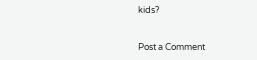kids?


Post a Comment